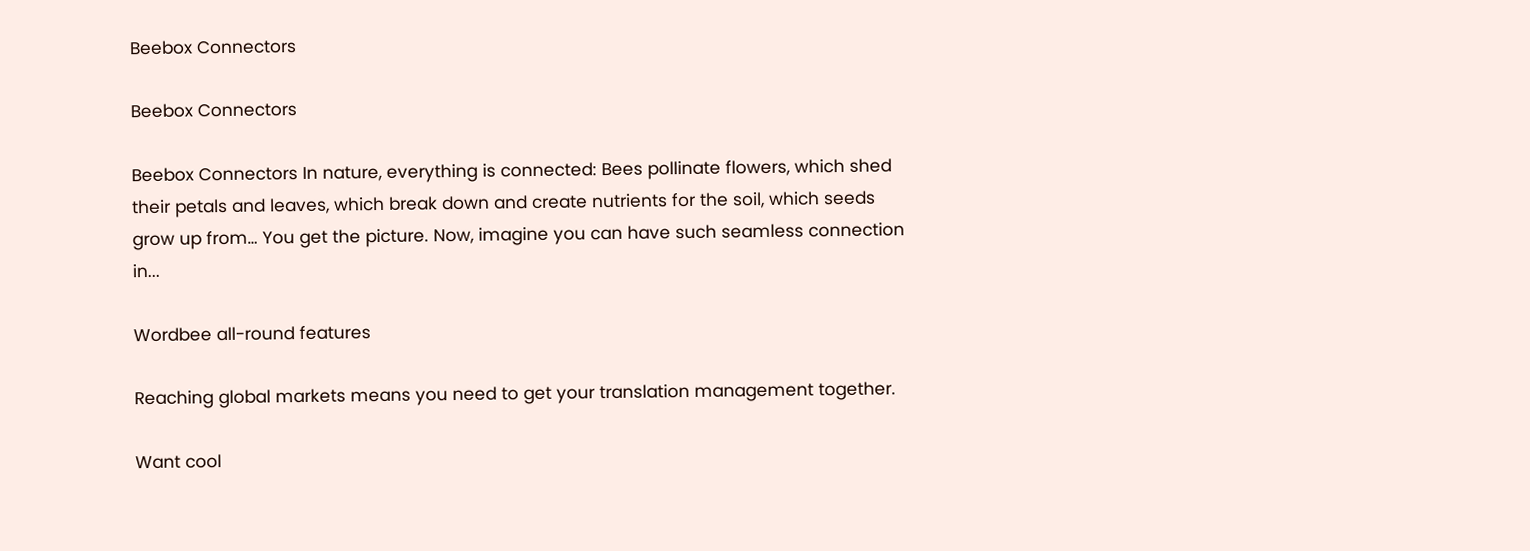Beebox Connectors

Beebox Connectors

Beebox Connectors In nature, everything is connected: Bees pollinate flowers, which shed their petals and leaves, which break down and create nutrients for the soil, which seeds grow up from… You get the picture. Now, imagine you can have such seamless connection in...

Wordbee all-round features

Reaching global markets means you need to get your translation management together.

Want cool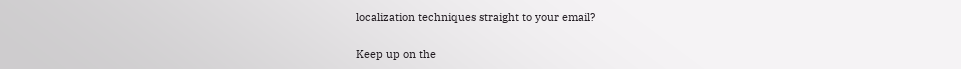localization techniques straight to your email?

Keep up on the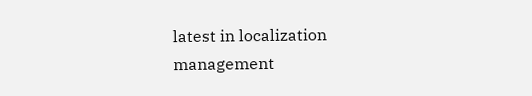latest in localization management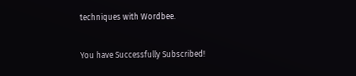techniques with Wordbee.

You have Successfully Subscribed!